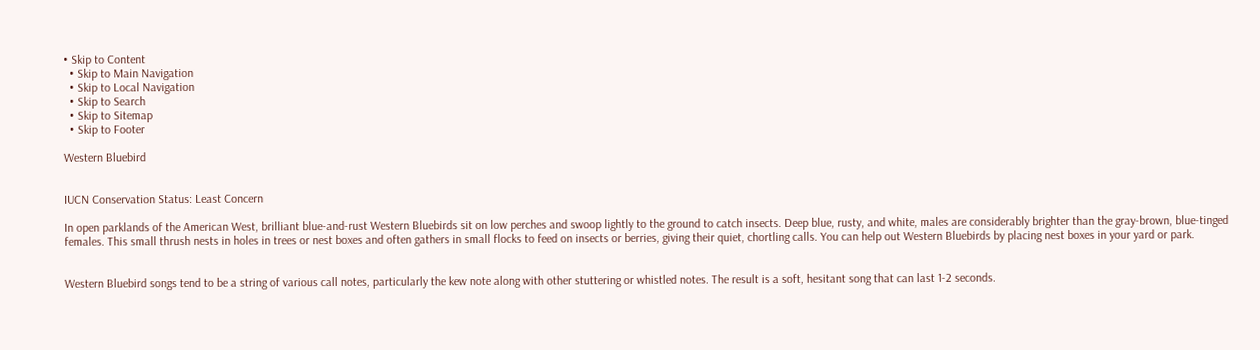• Skip to Content
  • Skip to Main Navigation
  • Skip to Local Navigation
  • Skip to Search
  • Skip to Sitemap
  • Skip to Footer

Western Bluebird


IUCN Conservation Status: Least Concern

In open parklands of the American West, brilliant blue-and-rust Western Bluebirds sit on low perches and swoop lightly to the ground to catch insects. Deep blue, rusty, and white, males are considerably brighter than the gray-brown, blue-tinged females. This small thrush nests in holes in trees or nest boxes and often gathers in small flocks to feed on insects or berries, giving their quiet, chortling calls. You can help out Western Bluebirds by placing nest boxes in your yard or park.


Western Bluebird songs tend to be a string of various call notes, particularly the kew note along with other stuttering or whistled notes. The result is a soft, hesitant song that can last 1-2 seconds.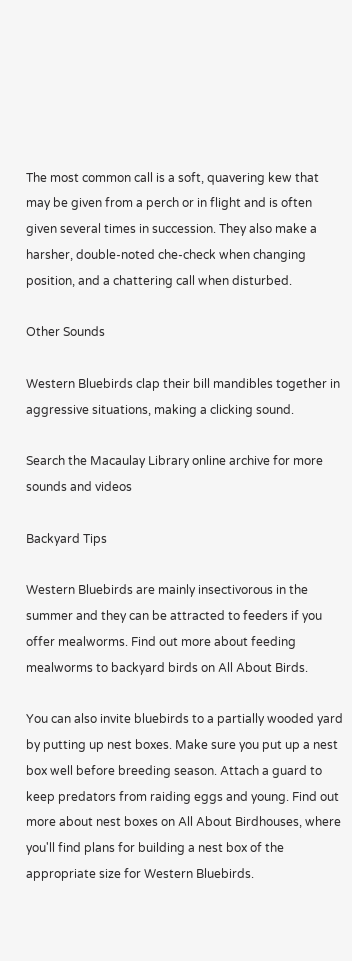The most common call is a soft, quavering kew that may be given from a perch or in flight and is often given several times in succession. They also make a harsher, double-noted che-check when changing position, and a chattering call when disturbed.

Other Sounds

Western Bluebirds clap their bill mandibles together in aggressive situations, making a clicking sound.

Search the Macaulay Library online archive for more sounds and videos

Backyard Tips

Western Bluebirds are mainly insectivorous in the summer and they can be attracted to feeders if you offer mealworms. Find out more about feeding mealworms to backyard birds on All About Birds.

You can also invite bluebirds to a partially wooded yard by putting up nest boxes. Make sure you put up a nest box well before breeding season. Attach a guard to keep predators from raiding eggs and young. Find out more about nest boxes on All About Birdhouses, where you'll find plans for building a nest box of the appropriate size for Western Bluebirds.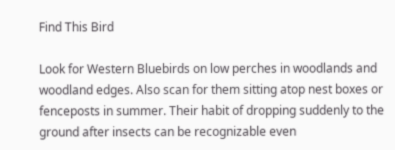Find This Bird

Look for Western Bluebirds on low perches in woodlands and woodland edges. Also scan for them sitting atop nest boxes or fenceposts in summer. Their habit of dropping suddenly to the ground after insects can be recognizable even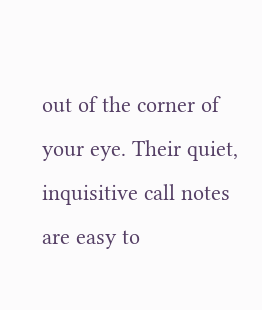out of the corner of your eye. Their quiet, inquisitive call notes are easy to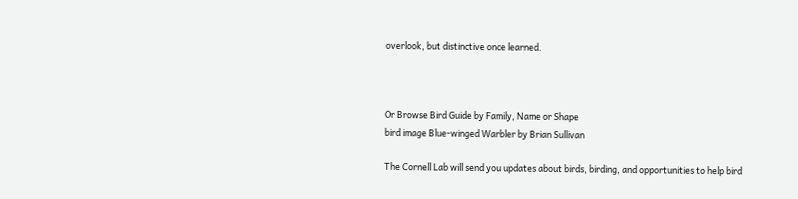overlook, but distinctive once learned.



Or Browse Bird Guide by Family, Name or Shape
bird image Blue-winged Warbler by Brian Sullivan

The Cornell Lab will send you updates about birds, birding, and opportunities to help bird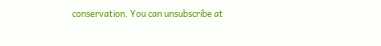conservation. You can unsubscribe at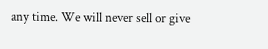any time. We will never sell or give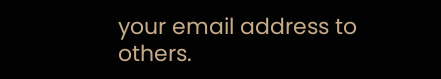your email address to others.